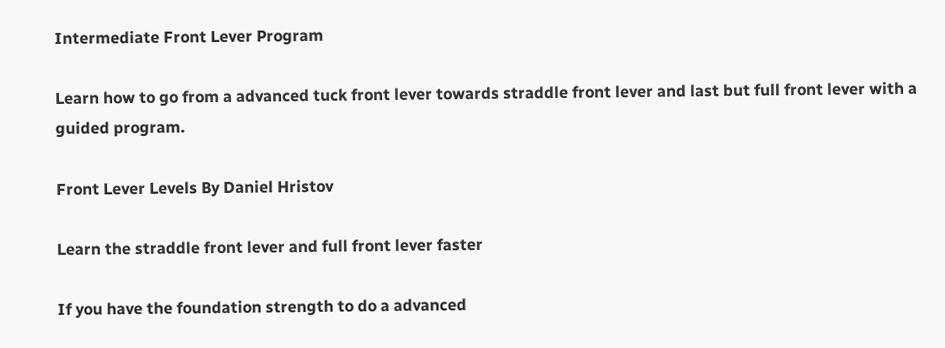Intermediate Front Lever Program

Learn how to go from a advanced tuck front lever towards straddle front lever and last but full front lever with a guided program.

Front Lever Levels By Daniel Hristov

Learn the straddle front lever and full front lever faster

If you have the foundation strength to do a advanced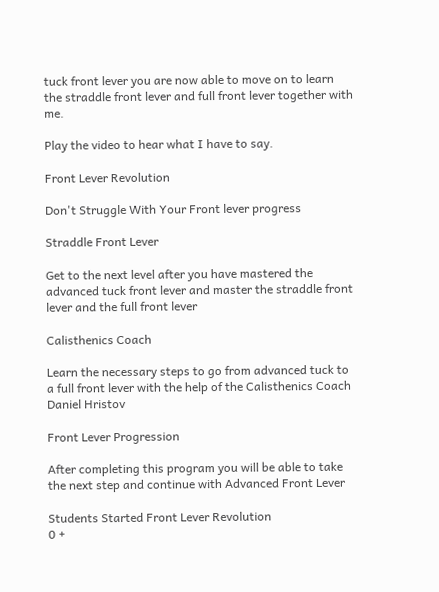tuck front lever you are now able to move on to learn the straddle front lever and full front lever together with me.

Play the video to hear what I have to say.

Front Lever Revolution

Don't Struggle With Your Front lever progress

Straddle Front Lever

Get to the next level after you have mastered the advanced tuck front lever and master the straddle front lever and the full front lever

Calisthenics Coach

Learn the necessary steps to go from advanced tuck to a full front lever with the help of the Calisthenics Coach Daniel Hristov

Front Lever Progression

After completing this program you will be able to take the next step and continue with Advanced Front Lever

Students Started Front Lever Revolution
0 +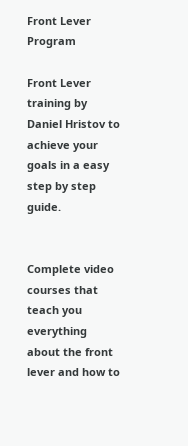Front Lever Program

Front Lever training by Daniel Hristov to achieve your goals in a easy step by step guide.


Complete video courses that teach you everything about the front lever and how to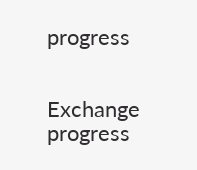progress


Exchange progress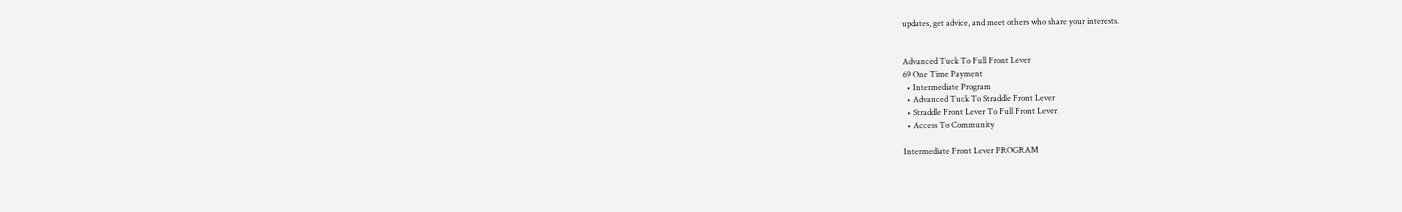updates, get advice, and meet others who share your interests.


Advanced Tuck To Full Front Lever
69 One Time Payment
  • Intermediate Program
  • Advanced Tuck To Straddle Front Lever
  • Straddle Front Lever To Full Front Lever
  • Access To Community

Intermediate Front Lever PROGRAM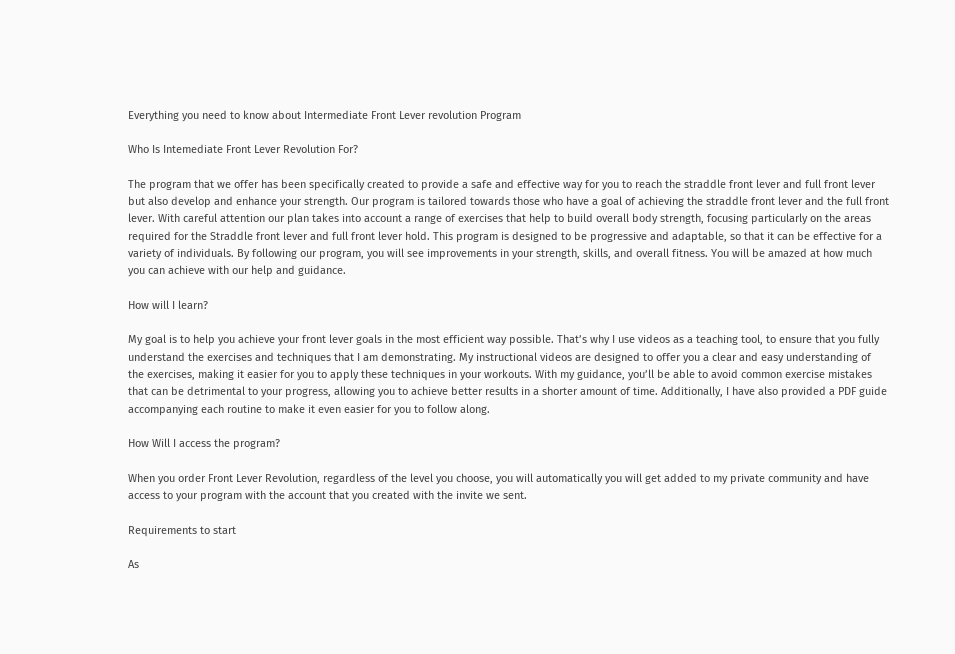Everything you need to know about Intermediate Front Lever revolution Program

Who Is Intemediate Front Lever Revolution For?

The program that we offer has been specifically created to provide a safe and effective way for you to reach the straddle front lever and full front lever but also develop and enhance your strength. Our program is tailored towards those who have a goal of achieving the straddle front lever and the full front lever. With careful attention our plan takes into account a range of exercises that help to build overall body strength, focusing particularly on the areas required for the Straddle front lever and full front lever hold. This program is designed to be progressive and adaptable, so that it can be effective for a variety of individuals. By following our program, you will see improvements in your strength, skills, and overall fitness. You will be amazed at how much you can achieve with our help and guidance.

How will I learn?

My goal is to help you achieve your front lever goals in the most efficient way possible. That’s why I use videos as a teaching tool, to ensure that you fully understand the exercises and techniques that I am demonstrating. My instructional videos are designed to offer you a clear and easy understanding of the exercises, making it easier for you to apply these techniques in your workouts. With my guidance, you’ll be able to avoid common exercise mistakes that can be detrimental to your progress, allowing you to achieve better results in a shorter amount of time. Additionally, I have also provided a PDF guide accompanying each routine to make it even easier for you to follow along.

How Will I access the program?

When you order Front Lever Revolution, regardless of the level you choose, you will automatically you will get added to my private community and have access to your program with the account that you created with the invite we sent.

Requirements to start

As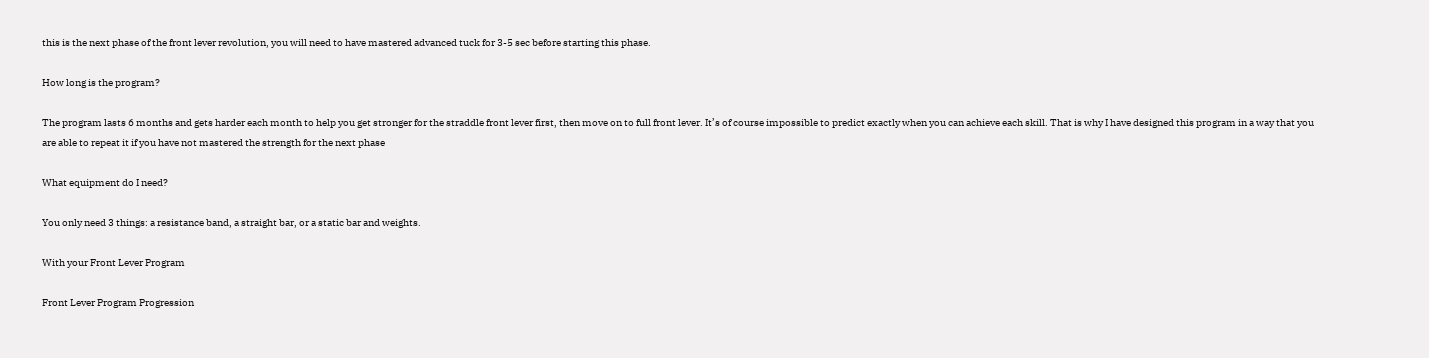this is the next phase of the front lever revolution, you will need to have mastered advanced tuck for 3-5 sec before starting this phase.

How long is the program?

The program lasts 6 months and gets harder each month to help you get stronger for the straddle front lever first, then move on to full front lever. It’s of course impossible to predict exactly when you can achieve each skill. That is why I have designed this program in a way that you are able to repeat it if you have not mastered the strength for the next phase

What equipment do I need?

You only need 3 things: a resistance band, a straight bar, or a static bar and weights.

With your Front Lever Program

Front Lever Program Progression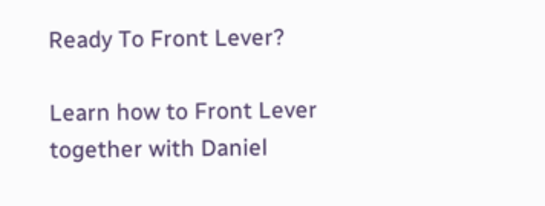Ready To Front Lever?

Learn how to Front Lever together with Daniel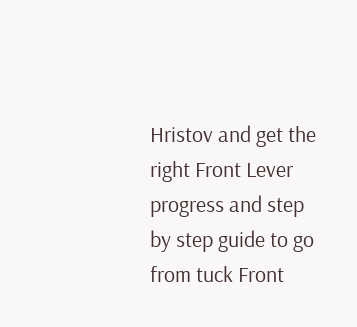Hristov and get the right Front Lever progress and step by step guide to go from tuck Front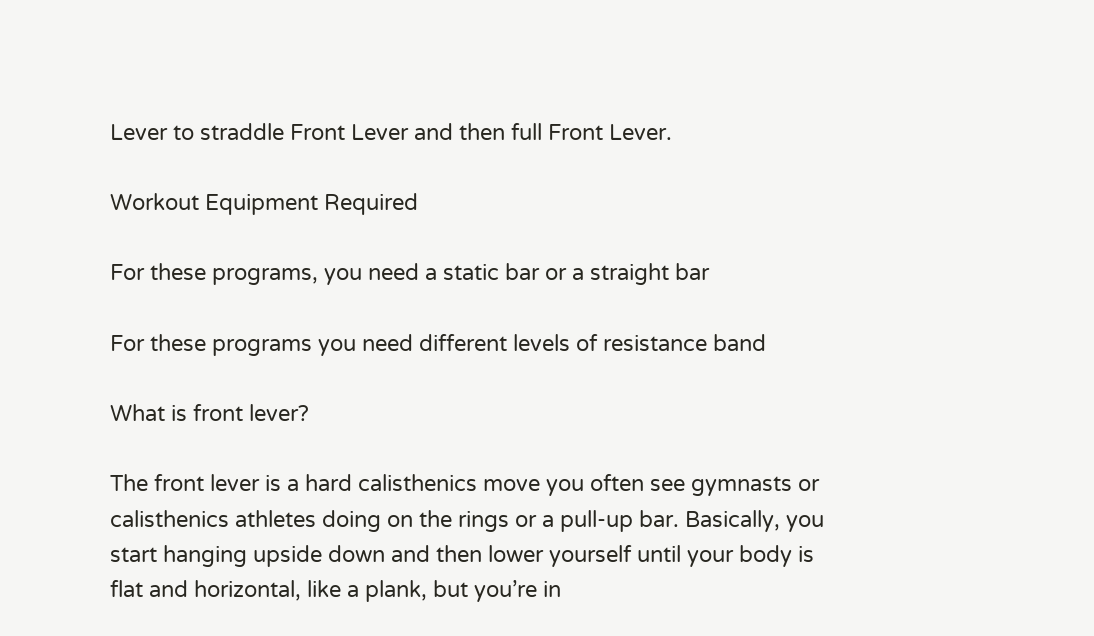Lever to straddle Front Lever and then full Front Lever.

Workout Equipment Required

For these programs, you need a static bar or a straight bar

For these programs you need different levels of resistance band

What is front lever?

The front lever is a hard calisthenics move you often see gymnasts or calisthenics athletes doing on the rings or a pull-up bar. Basically, you start hanging upside down and then lower yourself until your body is flat and horizontal, like a plank, but you’re in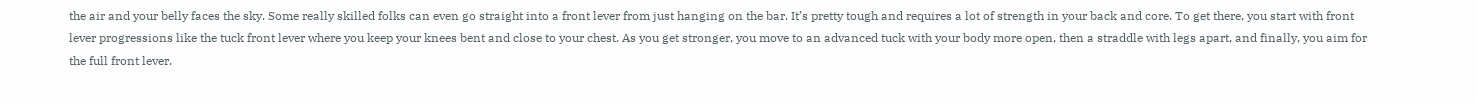the air and your belly faces the sky. Some really skilled folks can even go straight into a front lever from just hanging on the bar. It’s pretty tough and requires a lot of strength in your back and core. To get there, you start with front lever progressions like the tuck front lever where you keep your knees bent and close to your chest. As you get stronger, you move to an advanced tuck with your body more open, then a straddle with legs apart, and finally, you aim for the full front lever.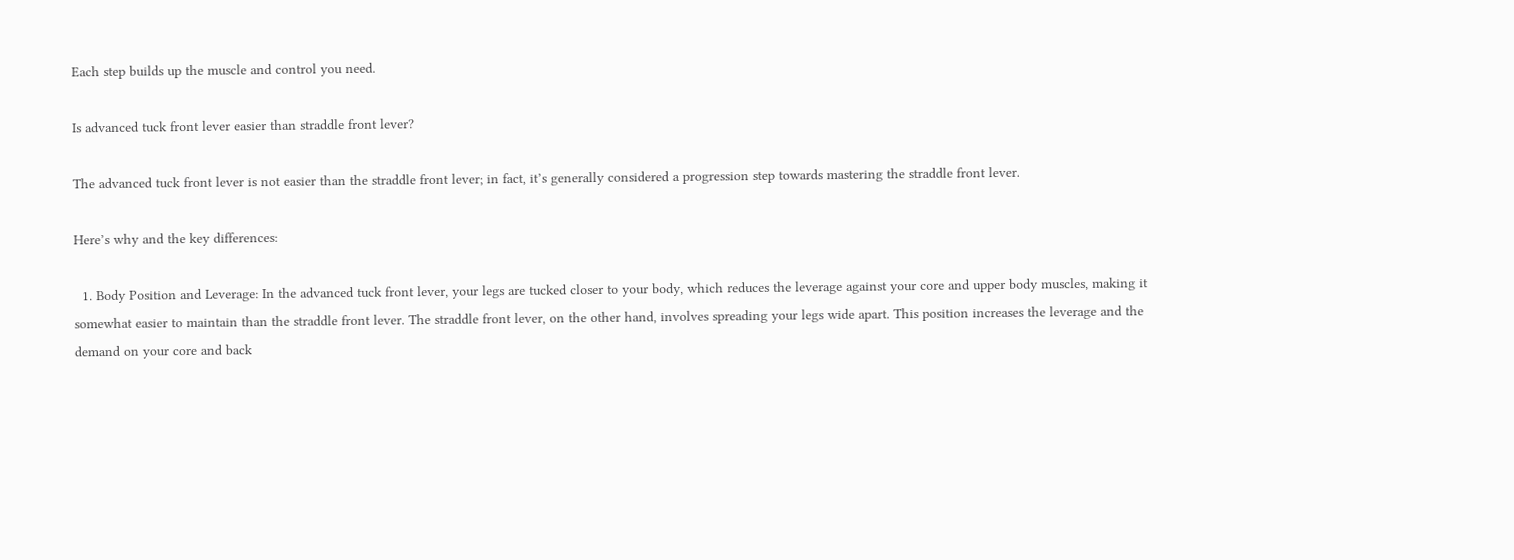Each step builds up the muscle and control you need.

Is advanced tuck front lever easier than straddle front lever?

The advanced tuck front lever is not easier than the straddle front lever; in fact, it’s generally considered a progression step towards mastering the straddle front lever.

Here’s why and the key differences:

  1. Body Position and Leverage: In the advanced tuck front lever, your legs are tucked closer to your body, which reduces the leverage against your core and upper body muscles, making it somewhat easier to maintain than the straddle front lever. The straddle front lever, on the other hand, involves spreading your legs wide apart. This position increases the leverage and the demand on your core and back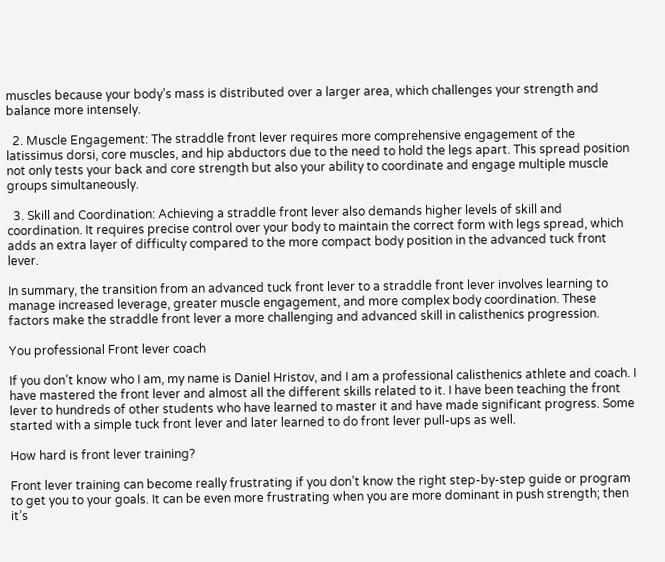muscles because your body’s mass is distributed over a larger area, which challenges your strength and balance more intensely.

  2. Muscle Engagement: The straddle front lever requires more comprehensive engagement of the latissimus dorsi, core muscles, and hip abductors due to the need to hold the legs apart. This spread position not only tests your back and core strength but also your ability to coordinate and engage multiple muscle groups simultaneously.

  3. Skill and Coordination: Achieving a straddle front lever also demands higher levels of skill and coordination. It requires precise control over your body to maintain the correct form with legs spread, which adds an extra layer of difficulty compared to the more compact body position in the advanced tuck front lever.

In summary, the transition from an advanced tuck front lever to a straddle front lever involves learning to manage increased leverage, greater muscle engagement, and more complex body coordination. These factors make the straddle front lever a more challenging and advanced skill in calisthenics progression.

You professional Front lever coach

If you don’t know who I am, my name is Daniel Hristov, and I am a professional calisthenics athlete and coach. I have mastered the front lever and almost all the different skills related to it. I have been teaching the front lever to hundreds of other students who have learned to master it and have made significant progress. Some started with a simple tuck front lever and later learned to do front lever pull-ups as well.

How hard is front lever training?

Front lever training can become really frustrating if you don’t know the right step-by-step guide or program to get you to your goals. It can be even more frustrating when you are more dominant in push strength; then it’s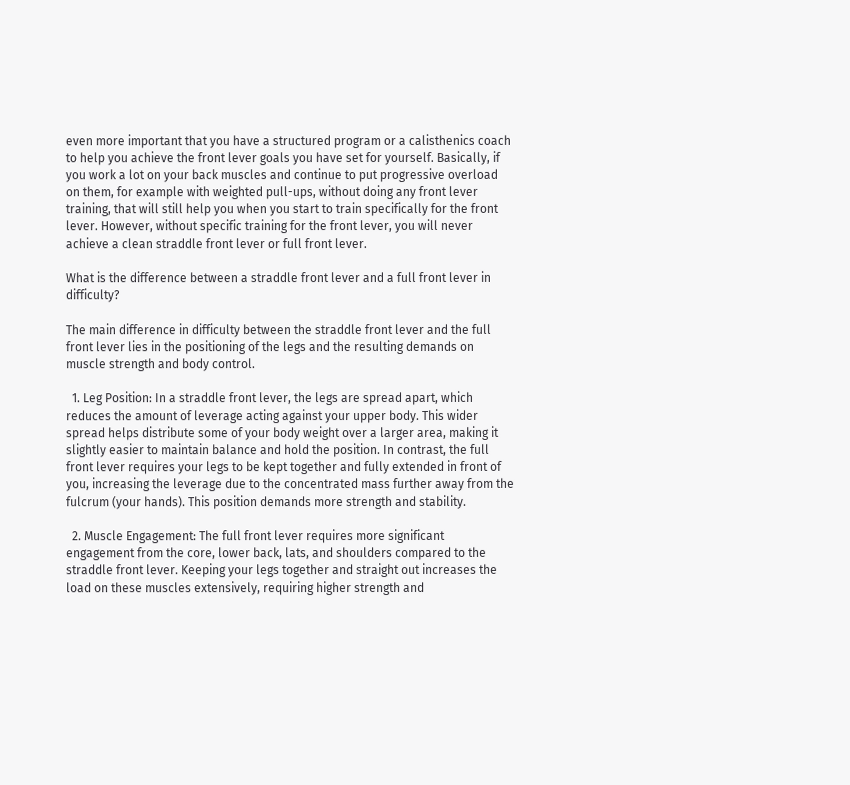even more important that you have a structured program or a calisthenics coach to help you achieve the front lever goals you have set for yourself. Basically, if you work a lot on your back muscles and continue to put progressive overload on them, for example with weighted pull-ups, without doing any front lever training, that will still help you when you start to train specifically for the front lever. However, without specific training for the front lever, you will never achieve a clean straddle front lever or full front lever.

What is the difference between a straddle front lever and a full front lever in difficulty?

The main difference in difficulty between the straddle front lever and the full front lever lies in the positioning of the legs and the resulting demands on muscle strength and body control.

  1. Leg Position: In a straddle front lever, the legs are spread apart, which reduces the amount of leverage acting against your upper body. This wider spread helps distribute some of your body weight over a larger area, making it slightly easier to maintain balance and hold the position. In contrast, the full front lever requires your legs to be kept together and fully extended in front of you, increasing the leverage due to the concentrated mass further away from the fulcrum (your hands). This position demands more strength and stability.

  2. Muscle Engagement: The full front lever requires more significant engagement from the core, lower back, lats, and shoulders compared to the straddle front lever. Keeping your legs together and straight out increases the load on these muscles extensively, requiring higher strength and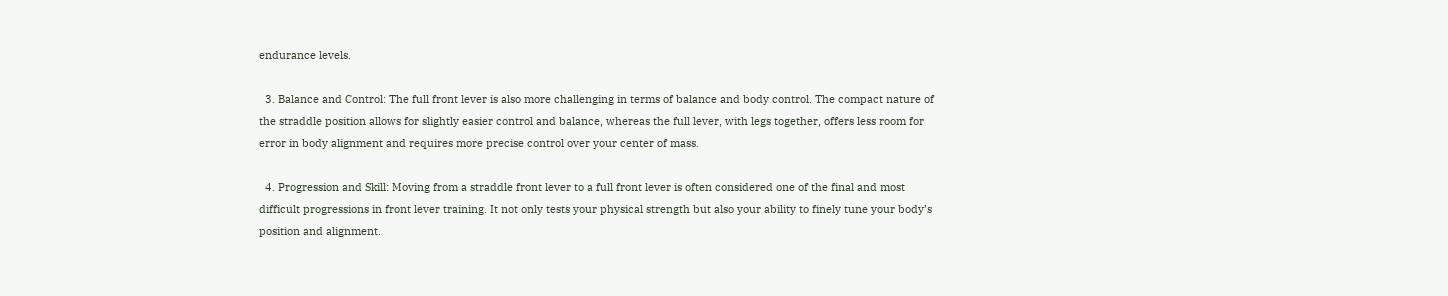endurance levels.

  3. Balance and Control: The full front lever is also more challenging in terms of balance and body control. The compact nature of the straddle position allows for slightly easier control and balance, whereas the full lever, with legs together, offers less room for error in body alignment and requires more precise control over your center of mass.

  4. Progression and Skill: Moving from a straddle front lever to a full front lever is often considered one of the final and most difficult progressions in front lever training. It not only tests your physical strength but also your ability to finely tune your body’s position and alignment.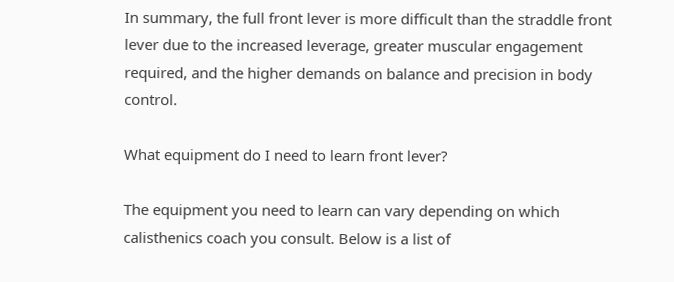In summary, the full front lever is more difficult than the straddle front lever due to the increased leverage, greater muscular engagement required, and the higher demands on balance and precision in body control.

What equipment do I need to learn front lever?

The equipment you need to learn can vary depending on which calisthenics coach you consult. Below is a list of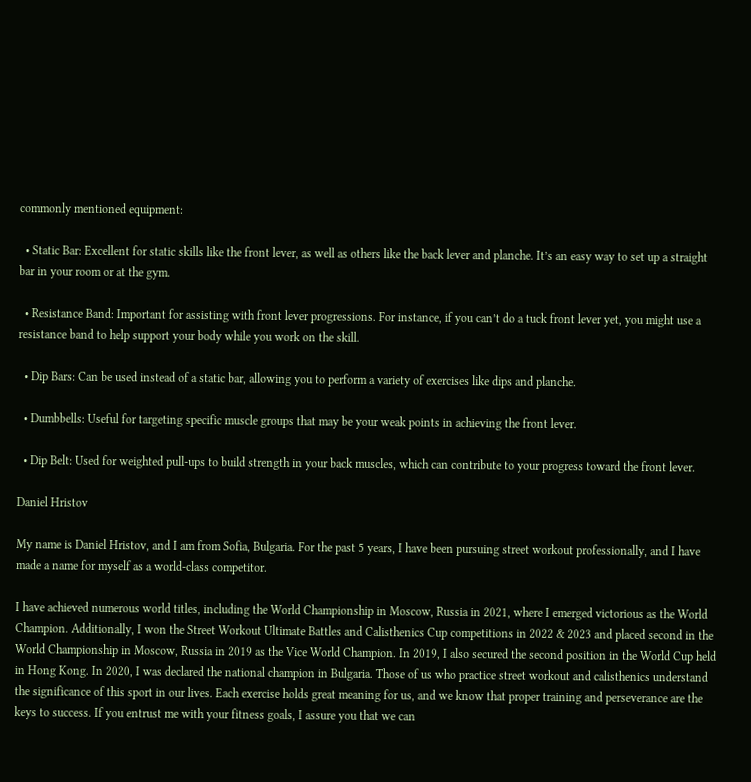commonly mentioned equipment:

  • Static Bar: Excellent for static skills like the front lever, as well as others like the back lever and planche. It’s an easy way to set up a straight bar in your room or at the gym.

  • Resistance Band: Important for assisting with front lever progressions. For instance, if you can’t do a tuck front lever yet, you might use a resistance band to help support your body while you work on the skill.

  • Dip Bars: Can be used instead of a static bar, allowing you to perform a variety of exercises like dips and planche.

  • Dumbbells: Useful for targeting specific muscle groups that may be your weak points in achieving the front lever.

  • Dip Belt: Used for weighted pull-ups to build strength in your back muscles, which can contribute to your progress toward the front lever.

Daniel Hristov

My name is Daniel Hristov, and I am from Sofia, Bulgaria. For the past 5 years, I have been pursuing street workout professionally, and I have made a name for myself as a world-class competitor.

I have achieved numerous world titles, including the World Championship in Moscow, Russia in 2021, where I emerged victorious as the World Champion. Additionally, I won the Street Workout Ultimate Battles and Calisthenics Cup competitions in 2022 & 2023 and placed second in the World Championship in Moscow, Russia in 2019 as the Vice World Champion. In 2019, I also secured the second position in the World Cup held in Hong Kong. In 2020, I was declared the national champion in Bulgaria. Those of us who practice street workout and calisthenics understand the significance of this sport in our lives. Each exercise holds great meaning for us, and we know that proper training and perseverance are the keys to success. If you entrust me with your fitness goals, I assure you that we can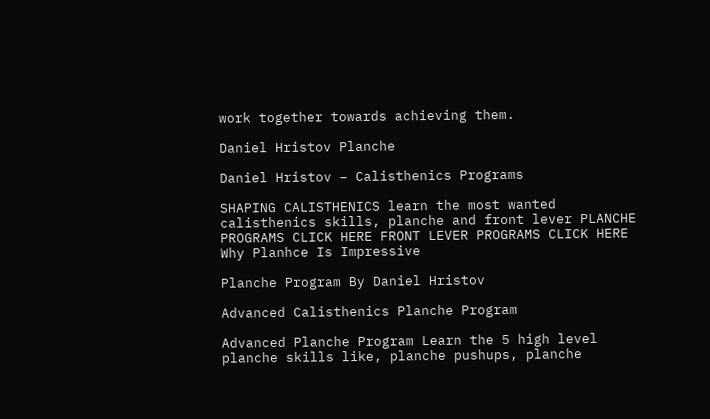work together towards achieving them.

Daniel Hristov Planche

Daniel Hristov – Calisthenics Programs

SHAPING CALISTHENICS learn the most wanted calisthenics skills, planche and front lever PLANCHE PROGRAMS CLICK HERE FRONT LEVER PROGRAMS CLICK HERE Why Planhce Is Impressive

Planche Program By Daniel Hristov

Advanced Calisthenics Planche Program

Advanced Planche Program Learn the 5 high level planche skills like, planche pushups, planche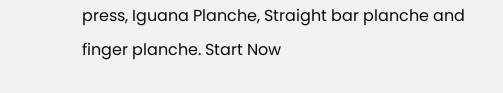press, Iguana Planche, Straight bar planche and finger planche. Start Now